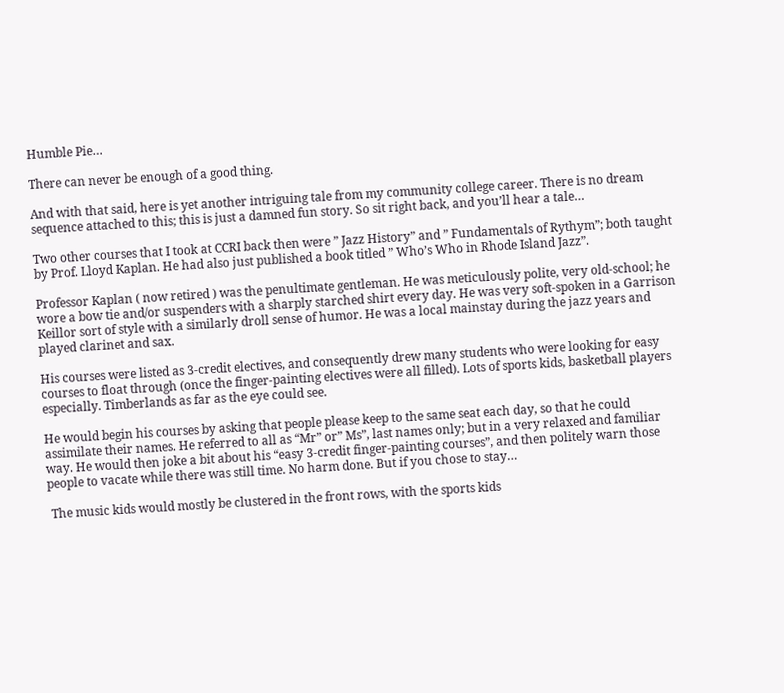Humble Pie…

There can never be enough of a good thing.

And with that said, here is yet another intriguing tale from my community college career. There is no dream sequence attached to this; this is just a damned fun story. So sit right back, and you’ll hear a tale…

Two other courses that I took at CCRI back then were ” Jazz History” and ” Fundamentals of Rythym”; both taught by Prof. Lloyd Kaplan. He had also just published a book titled ” Who’s Who in Rhode Island Jazz”.

Professor Kaplan ( now retired ) was the penultimate gentleman. He was meticulously polite, very old-school; he wore a bow tie and/or suspenders with a sharply starched shirt every day. He was very soft-spoken in a Garrison Keillor sort of style with a similarly droll sense of humor. He was a local mainstay during the jazz years and played clarinet and sax.

His courses were listed as 3-credit electives, and consequently drew many students who were looking for easy courses to float through (once the finger-painting electives were all filled). Lots of sports kids, basketball players especially. Timberlands as far as the eye could see.

He would begin his courses by asking that people please keep to the same seat each day, so that he could assimilate their names. He referred to all as “Mr” or” Ms”, last names only; but in a very relaxed and familiar way. He would then joke a bit about his “easy 3-credit finger-painting courses”, and then politely warn those people to vacate while there was still time. No harm done. But if you chose to stay…

 The music kids would mostly be clustered in the front rows, with the sports kids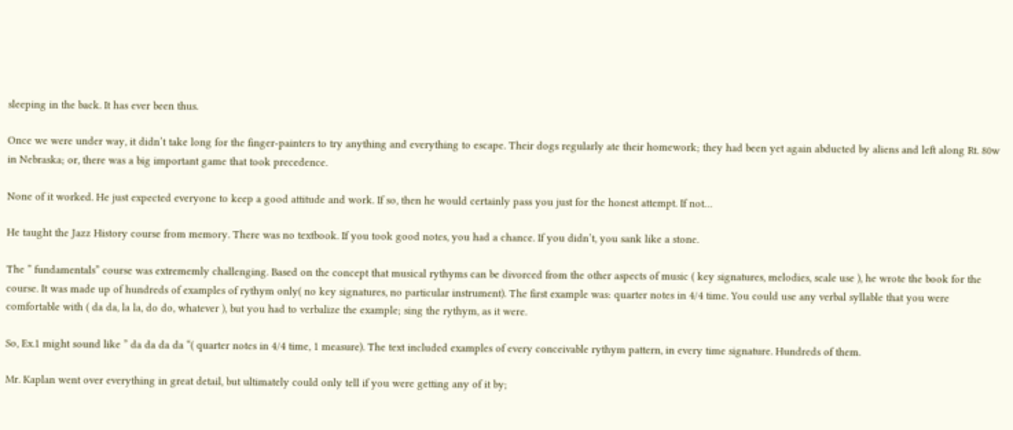sleeping in the back. It has ever been thus.

Once we were under way, it didn’t take long for the finger-painters to try anything and everything to escape. Their dogs regularly ate their homework; they had been yet again abducted by aliens and left along Rt. 80w in Nebraska; or, there was a big important game that took precedence.

None of it worked. He just expected everyone to keep a good attitude and work. If so, then he would certainly pass you just for the honest attempt. If not…

He taught the Jazz History course from memory. There was no textbook. If you took good notes, you had a chance. If you didn’t, you sank like a stone.

The ” fundamentals” course was extrememly challenging. Based on the concept that musical rythyms can be divorced from the other aspects of music ( key signatures, melodies, scale use ), he wrote the book for the course. It was made up of hundreds of examples of rythym only( no key signatures, no particular instrument). The first example was: quarter notes in 4/4 time. You could use any verbal syllable that you were comfortable with ( da da, la la, do do, whatever ), but you had to verbalize the example; sing the rythym, as it were.

So, Ex.1 might sound like ” da da da da “( quarter notes in 4/4 time, 1 measure). The text included examples of every conceivable rythym pattern, in every time signature. Hundreds of them.

Mr. Kaplan went over everything in great detail, but ultimately could only tell if you were getting any of it by;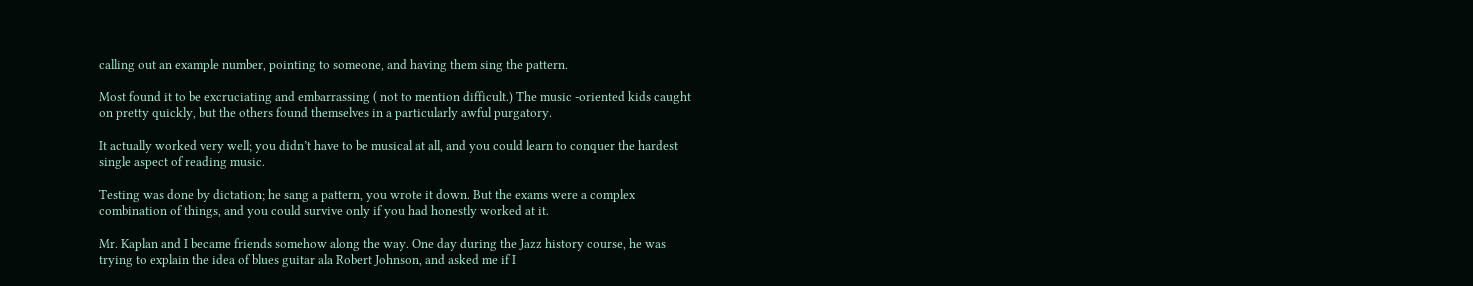calling out an example number, pointing to someone, and having them sing the pattern.

Most found it to be excruciating and embarrassing ( not to mention difficult.) The music -oriented kids caught on pretty quickly, but the others found themselves in a particularly awful purgatory.

It actually worked very well; you didn’t have to be musical at all, and you could learn to conquer the hardest single aspect of reading music.

Testing was done by dictation; he sang a pattern, you wrote it down. But the exams were a complex combination of things, and you could survive only if you had honestly worked at it.

Mr. Kaplan and I became friends somehow along the way. One day during the Jazz history course, he was trying to explain the idea of blues guitar ala Robert Johnson, and asked me if I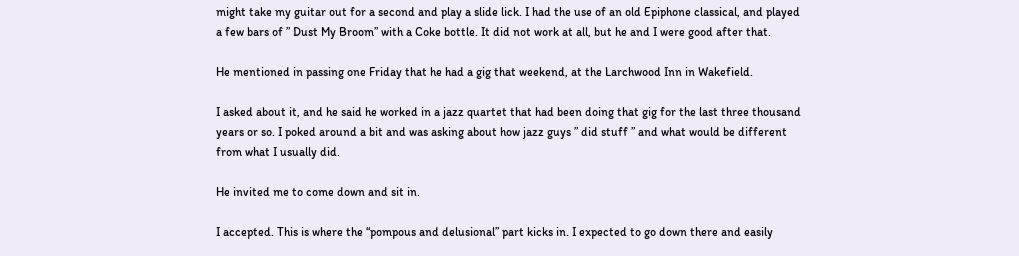might take my guitar out for a second and play a slide lick. I had the use of an old Epiphone classical, and played a few bars of ” Dust My Broom” with a Coke bottle. It did not work at all, but he and I were good after that.

He mentioned in passing one Friday that he had a gig that weekend, at the Larchwood Inn in Wakefield.

I asked about it, and he said he worked in a jazz quartet that had been doing that gig for the last three thousand years or so. I poked around a bit and was asking about how jazz guys ” did stuff ” and what would be different from what I usually did.

He invited me to come down and sit in.

I accepted. This is where the “pompous and delusional” part kicks in. I expected to go down there and easily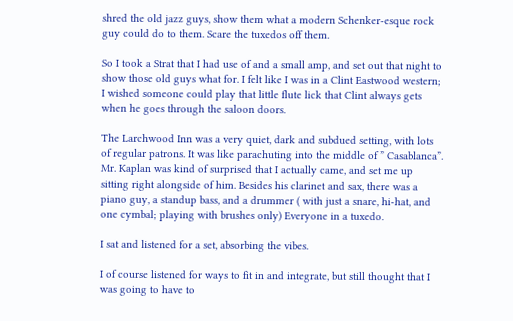shred the old jazz guys, show them what a modern Schenker-esque rock guy could do to them. Scare the tuxedos off them.

So I took a Strat that I had use of and a small amp, and set out that night to show those old guys what for. I felt like I was in a Clint Eastwood western; I wished someone could play that little flute lick that Clint always gets when he goes through the saloon doors.

The Larchwood Inn was a very quiet, dark and subdued setting, with lots of regular patrons. It was like parachuting into the middle of ” Casablanca”. Mr. Kaplan was kind of surprised that I actually came, and set me up sitting right alongside of him. Besides his clarinet and sax, there was a piano guy, a standup bass, and a drummer ( with just a snare, hi-hat, and one cymbal; playing with brushes only) Everyone in a tuxedo.

I sat and listened for a set, absorbing the vibes.

I of course listened for ways to fit in and integrate, but still thought that I was going to have to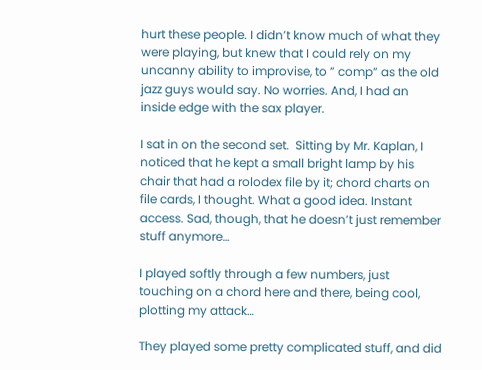hurt these people. I didn’t know much of what they were playing, but knew that I could rely on my uncanny ability to improvise, to ” comp” as the old jazz guys would say. No worries. And, I had an inside edge with the sax player.

I sat in on the second set.  Sitting by Mr. Kaplan, I noticed that he kept a small bright lamp by his chair that had a rolodex file by it; chord charts on file cards, I thought. What a good idea. Instant access. Sad, though, that he doesn’t just remember stuff anymore…

I played softly through a few numbers, just touching on a chord here and there, being cool, plotting my attack…

They played some pretty complicated stuff, and did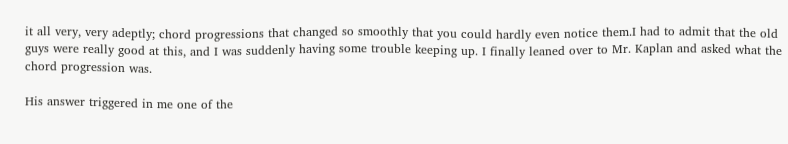it all very, very adeptly; chord progressions that changed so smoothly that you could hardly even notice them.I had to admit that the old guys were really good at this, and I was suddenly having some trouble keeping up. I finally leaned over to Mr. Kaplan and asked what the chord progression was.

His answer triggered in me one of the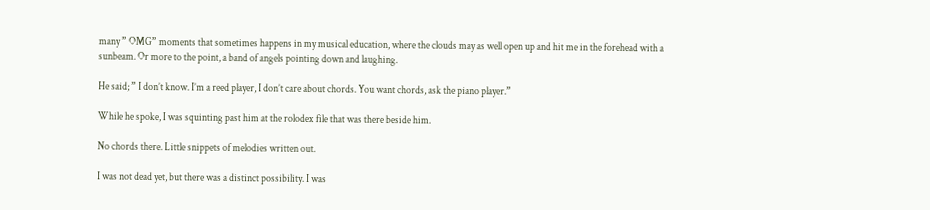many ” OMG” moments that sometimes happens in my musical education, where the clouds may as well open up and hit me in the forehead with a sunbeam. Or more to the point, a band of angels pointing down and laughing.

He said; ” I don’t know. I’m a reed player, I don’t care about chords. You want chords, ask the piano player.”

While he spoke, I was squinting past him at the rolodex file that was there beside him.

No chords there. Little snippets of melodies written out.

I was not dead yet, but there was a distinct possibility. I was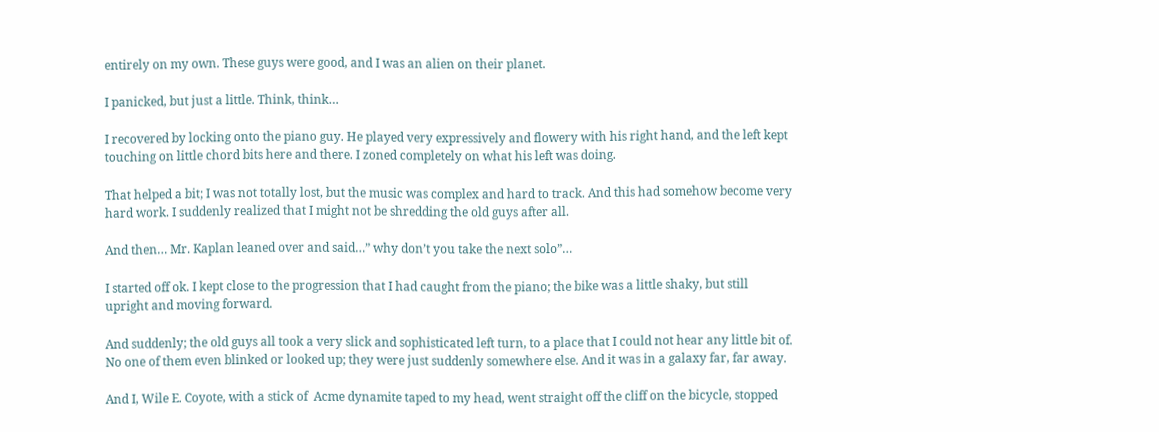entirely on my own. These guys were good, and I was an alien on their planet.

I panicked, but just a little. Think, think…

I recovered by locking onto the piano guy. He played very expressively and flowery with his right hand, and the left kept touching on little chord bits here and there. I zoned completely on what his left was doing.

That helped a bit; I was not totally lost, but the music was complex and hard to track. And this had somehow become very hard work. I suddenly realized that I might not be shredding the old guys after all.

And then… Mr. Kaplan leaned over and said…” why don’t you take the next solo”…

I started off ok. I kept close to the progression that I had caught from the piano; the bike was a little shaky, but still upright and moving forward.

And suddenly; the old guys all took a very slick and sophisticated left turn, to a place that I could not hear any little bit of. No one of them even blinked or looked up; they were just suddenly somewhere else. And it was in a galaxy far, far away.

And I, Wile E. Coyote, with a stick of  Acme dynamite taped to my head, went straight off the cliff on the bicycle, stopped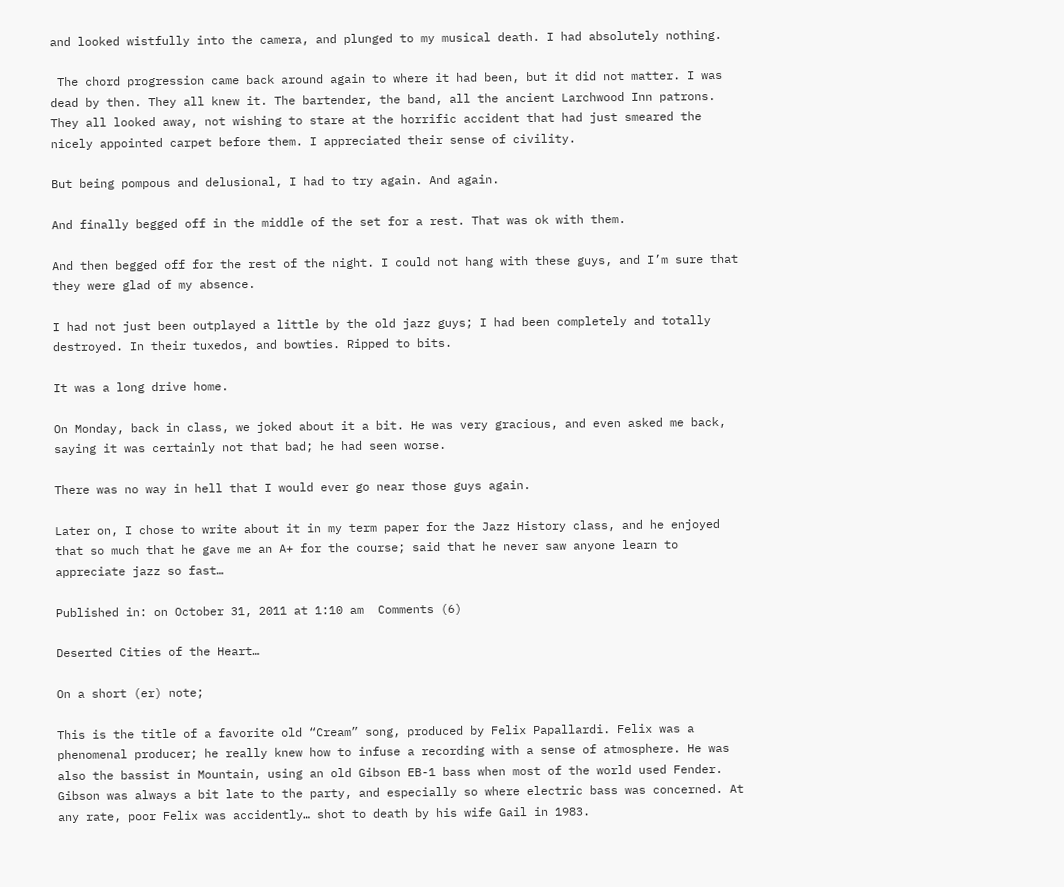and looked wistfully into the camera, and plunged to my musical death. I had absolutely nothing.

 The chord progression came back around again to where it had been, but it did not matter. I was dead by then. They all knew it. The bartender, the band, all the ancient Larchwood Inn patrons. They all looked away, not wishing to stare at the horrific accident that had just smeared the nicely appointed carpet before them. I appreciated their sense of civility.

But being pompous and delusional, I had to try again. And again.

And finally begged off in the middle of the set for a rest. That was ok with them.

And then begged off for the rest of the night. I could not hang with these guys, and I’m sure that they were glad of my absence.

I had not just been outplayed a little by the old jazz guys; I had been completely and totally destroyed. In their tuxedos, and bowties. Ripped to bits.

It was a long drive home.

On Monday, back in class, we joked about it a bit. He was very gracious, and even asked me back, saying it was certainly not that bad; he had seen worse.

There was no way in hell that I would ever go near those guys again.

Later on, I chose to write about it in my term paper for the Jazz History class, and he enjoyed that so much that he gave me an A+ for the course; said that he never saw anyone learn to appreciate jazz so fast…

Published in: on October 31, 2011 at 1:10 am  Comments (6)

Deserted Cities of the Heart…

On a short (er) note;

This is the title of a favorite old “Cream” song, produced by Felix Papallardi. Felix was a phenomenal producer; he really knew how to infuse a recording with a sense of atmosphere. He was also the bassist in Mountain, using an old Gibson EB-1 bass when most of the world used Fender. Gibson was always a bit late to the party, and especially so where electric bass was concerned. At any rate, poor Felix was accidently… shot to death by his wife Gail in 1983.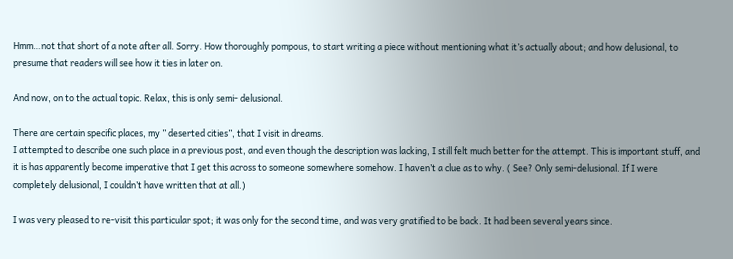Hmm…not that short of a note after all. Sorry. How thoroughly pompous, to start writing a piece without mentioning what it’s actually about; and how delusional, to presume that readers will see how it ties in later on.

And now, on to the actual topic. Relax, this is only semi- delusional.

There are certain specific places, my ” deserted cities”, that I visit in dreams.
I attempted to describe one such place in a previous post, and even though the description was lacking, I still felt much better for the attempt. This is important stuff, and it is has apparently become imperative that I get this across to someone somewhere somehow. I haven’t a clue as to why. ( See? Only semi-delusional. If I were completely delusional, I couldn’t have written that at all.)

I was very pleased to re-visit this particular spot; it was only for the second time, and was very gratified to be back. It had been several years since.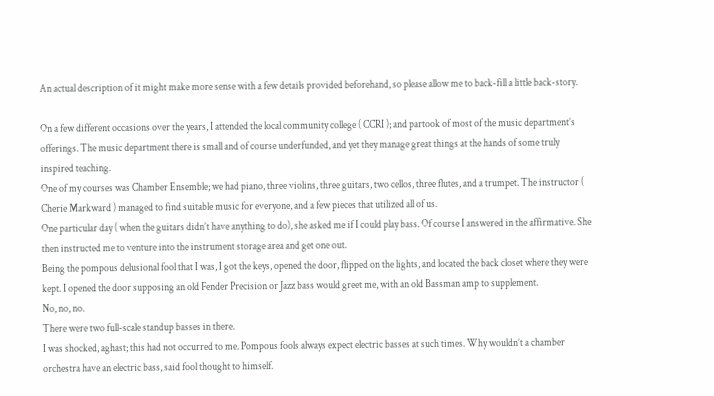An actual description of it might make more sense with a few details provided beforehand, so please allow me to back-fill a little back-story.

On a few different occasions over the years, I attended the local community college ( CCRI ); and partook of most of the music department’s offerings. The music department there is small and of course underfunded, and yet they manage great things at the hands of some truly inspired teaching.
One of my courses was Chamber Ensemble; we had piano, three violins, three guitars, two cellos, three flutes, and a trumpet. The instructor ( Cherie Markward ) managed to find suitable music for everyone, and a few pieces that utilized all of us.
One particular day ( when the guitars didn’t have anything to do), she asked me if I could play bass. Of course I answered in the affirmative. She then instructed me to venture into the instrument storage area and get one out.
Being the pompous delusional fool that I was, I got the keys, opened the door, flipped on the lights, and located the back closet where they were kept. I opened the door supposing an old Fender Precision or Jazz bass would greet me, with an old Bassman amp to supplement.
No, no, no.
There were two full-scale standup basses in there.
I was shocked, aghast; this had not occurred to me. Pompous fools always expect electric basses at such times. Why wouldn’t a chamber orchestra have an electric bass, said fool thought to himself.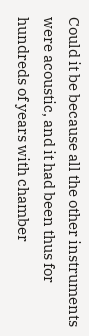Could it be because all the other instruments were acoustic, and it had been thus for hundreds of years with chamber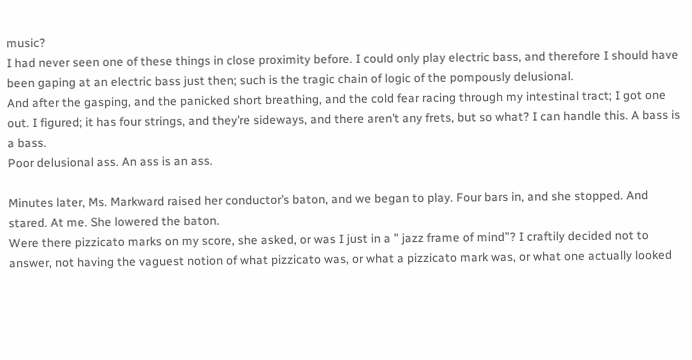music?
I had never seen one of these things in close proximity before. I could only play electric bass, and therefore I should have been gaping at an electric bass just then; such is the tragic chain of logic of the pompously delusional.
And after the gasping, and the panicked short breathing, and the cold fear racing through my intestinal tract; I got one out. I figured; it has four strings, and they’re sideways, and there aren’t any frets, but so what? I can handle this. A bass is a bass.
Poor delusional ass. An ass is an ass.

Minutes later, Ms. Markward raised her conductor’s baton, and we began to play. Four bars in, and she stopped. And stared. At me. She lowered the baton.
Were there pizzicato marks on my score, she asked, or was I just in a ” jazz frame of mind”? I craftily decided not to answer, not having the vaguest notion of what pizzicato was, or what a pizzicato mark was, or what one actually looked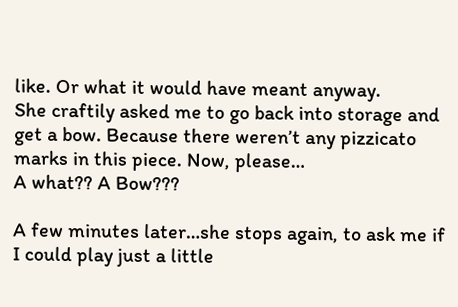like. Or what it would have meant anyway.
She craftily asked me to go back into storage and get a bow. Because there weren’t any pizzicato marks in this piece. Now, please…
A what?? A Bow???

A few minutes later…she stops again, to ask me if I could play just a little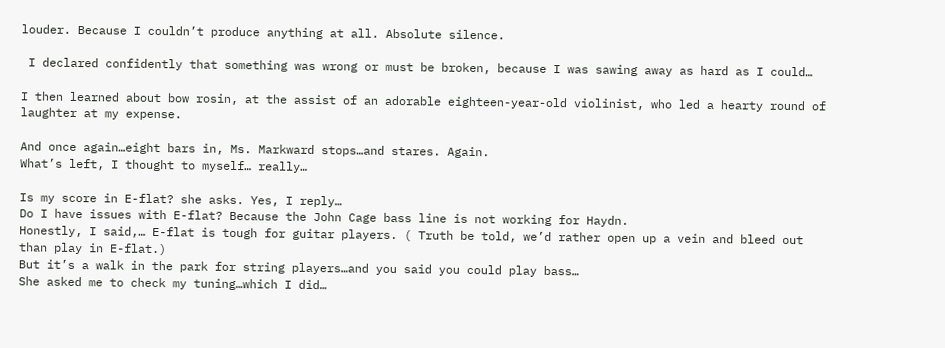louder. Because I couldn’t produce anything at all. Absolute silence.

 I declared confidently that something was wrong or must be broken, because I was sawing away as hard as I could…

I then learned about bow rosin, at the assist of an adorable eighteen-year-old violinist, who led a hearty round of laughter at my expense.

And once again…eight bars in, Ms. Markward stops…and stares. Again.
What’s left, I thought to myself… really…

Is my score in E-flat? she asks. Yes, I reply…
Do I have issues with E-flat? Because the John Cage bass line is not working for Haydn.
Honestly, I said,… E-flat is tough for guitar players. ( Truth be told, we’d rather open up a vein and bleed out than play in E-flat.)
But it’s a walk in the park for string players…and you said you could play bass…
She asked me to check my tuning…which I did…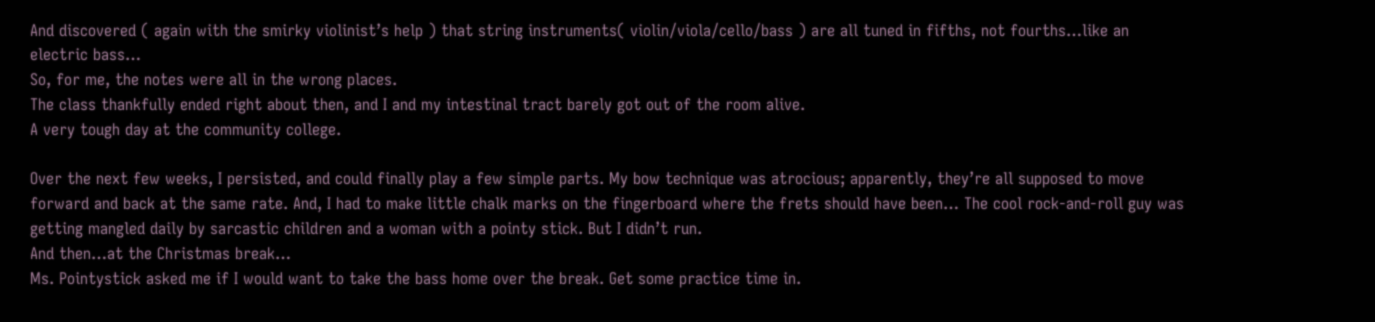And discovered ( again with the smirky violinist’s help ) that string instruments( violin/viola/cello/bass ) are all tuned in fifths, not fourths…like an electric bass…
So, for me, the notes were all in the wrong places.
The class thankfully ended right about then, and I and my intestinal tract barely got out of the room alive.
A very tough day at the community college.

Over the next few weeks, I persisted, and could finally play a few simple parts. My bow technique was atrocious; apparently, they’re all supposed to move forward and back at the same rate. And, I had to make little chalk marks on the fingerboard where the frets should have been… The cool rock-and-roll guy was getting mangled daily by sarcastic children and a woman with a pointy stick. But I didn’t run.
And then…at the Christmas break…
Ms. Pointystick asked me if I would want to take the bass home over the break. Get some practice time in.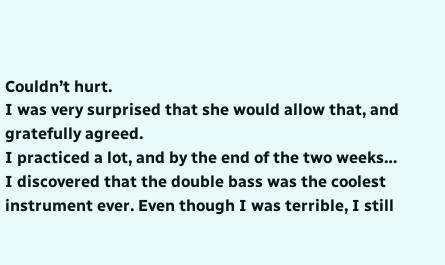Couldn’t hurt.
I was very surprised that she would allow that, and gratefully agreed.
I practiced a lot, and by the end of the two weeks…
I discovered that the double bass was the coolest instrument ever. Even though I was terrible, I still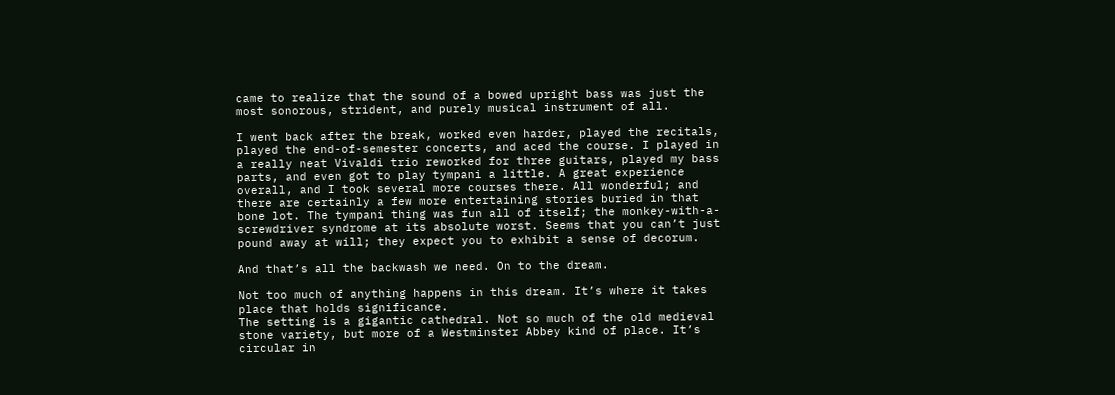came to realize that the sound of a bowed upright bass was just the most sonorous, strident, and purely musical instrument of all.

I went back after the break, worked even harder, played the recitals, played the end-of-semester concerts, and aced the course. I played in a really neat Vivaldi trio reworked for three guitars, played my bass parts, and even got to play tympani a little. A great experience overall, and I took several more courses there. All wonderful; and there are certainly a few more entertaining stories buried in that bone lot. The tympani thing was fun all of itself; the monkey-with-a-screwdriver syndrome at its absolute worst. Seems that you can’t just pound away at will; they expect you to exhibit a sense of decorum.

And that’s all the backwash we need. On to the dream.

Not too much of anything happens in this dream. It’s where it takes place that holds significance.
The setting is a gigantic cathedral. Not so much of the old medieval stone variety, but more of a Westminster Abbey kind of place. It’s circular in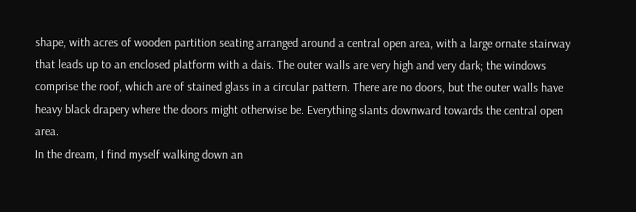shape, with acres of wooden partition seating arranged around a central open area, with a large ornate stairway that leads up to an enclosed platform with a dais. The outer walls are very high and very dark; the windows comprise the roof, which are of stained glass in a circular pattern. There are no doors, but the outer walls have heavy black drapery where the doors might otherwise be. Everything slants downward towards the central open area.
In the dream, I find myself walking down an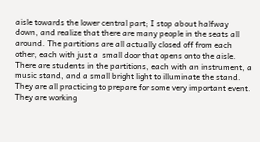aisle towards the lower central part; I stop about halfway down, and realize that there are many people in the seats all around. The partitions are all actually closed off from each other, each with just a  small door that opens onto the aisle. There are students in the partitions, each with an instrument, a music stand, and a small bright light to illuminate the stand. They are all practicing to prepare for some very important event. They are working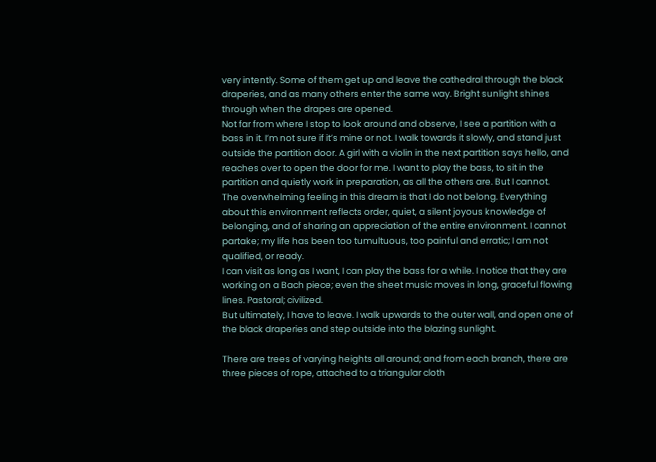very intently. Some of them get up and leave the cathedral through the black draperies, and as many others enter the same way. Bright sunlight shines through when the drapes are opened.
Not far from where I stop to look around and observe, I see a partition with a bass in it. I’m not sure if it’s mine or not. I walk towards it slowly, and stand just outside the partition door. A girl with a violin in the next partition says hello, and reaches over to open the door for me. I want to play the bass, to sit in the partition and quietly work in preparation, as all the others are. But I cannot.
The overwhelming feeling in this dream is that I do not belong. Everything about this environment reflects order, quiet, a silent joyous knowledge of belonging, and of sharing an appreciation of the entire environment. I cannot partake; my life has been too tumultuous, too painful and erratic; I am not qualified, or ready.
I can visit as long as I want, I can play the bass for a while. I notice that they are working on a Bach piece; even the sheet music moves in long, graceful flowing lines. Pastoral; civilized.
But ultimately, I have to leave. I walk upwards to the outer wall, and open one of the black draperies and step outside into the blazing sunlight.

There are trees of varying heights all around; and from each branch, there are three pieces of rope, attached to a triangular cloth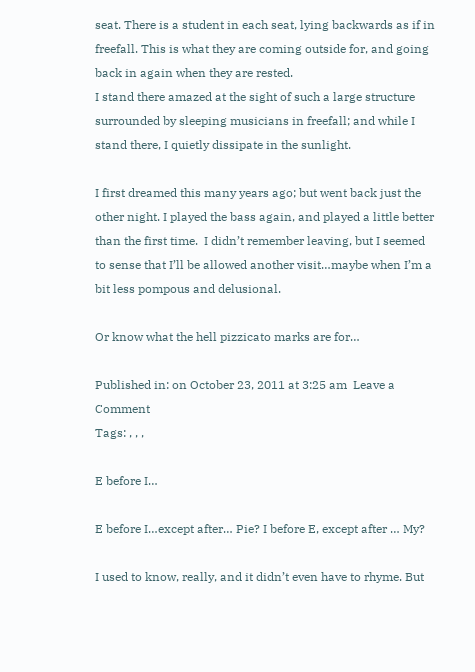seat. There is a student in each seat, lying backwards as if in freefall. This is what they are coming outside for, and going back in again when they are rested.
I stand there amazed at the sight of such a large structure surrounded by sleeping musicians in freefall; and while I stand there, I quietly dissipate in the sunlight.

I first dreamed this many years ago; but went back just the other night. I played the bass again, and played a little better than the first time.  I didn’t remember leaving, but I seemed to sense that I’ll be allowed another visit…maybe when I’m a bit less pompous and delusional.

Or know what the hell pizzicato marks are for…

Published in: on October 23, 2011 at 3:25 am  Leave a Comment
Tags: , , ,

E before I…

E before I…except after… Pie? I before E, except after … My?

I used to know, really, and it didn’t even have to rhyme. But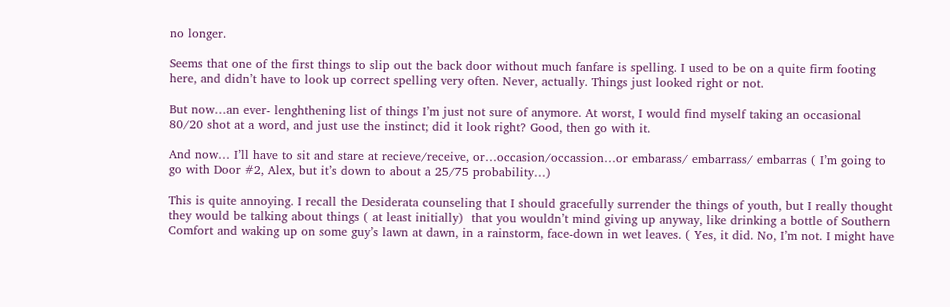no longer.

Seems that one of the first things to slip out the back door without much fanfare is spelling. I used to be on a quite firm footing here, and didn’t have to look up correct spelling very often. Never, actually. Things just looked right or not.

But now…an ever- lenghthening list of things I’m just not sure of anymore. At worst, I would find myself taking an occasional 80/20 shot at a word, and just use the instinct; did it look right? Good, then go with it.

And now… I’ll have to sit and stare at recieve/receive, or…occasion/occassion…or embarass/ embarrass/ embarras ( I’m going to go with Door #2, Alex, but it’s down to about a 25/75 probability…)

This is quite annoying. I recall the Desiderata counseling that I should gracefully surrender the things of youth, but I really thought they would be talking about things ( at least initially)  that you wouldn’t mind giving up anyway, like drinking a bottle of Southern Comfort and waking up on some guy’s lawn at dawn, in a rainstorm, face-down in wet leaves. ( Yes, it did. No, I’m not. I might have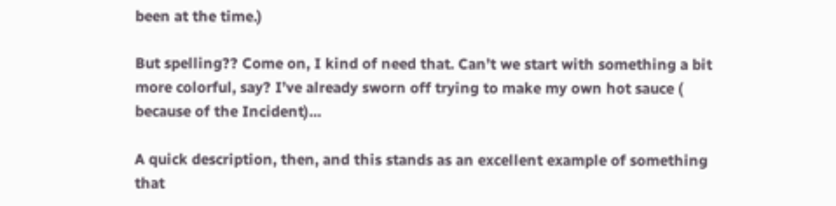been at the time.)

But spelling?? Come on, I kind of need that. Can’t we start with something a bit more colorful, say? I’ve already sworn off trying to make my own hot sauce ( because of the Incident)…

A quick description, then, and this stands as an excellent example of something that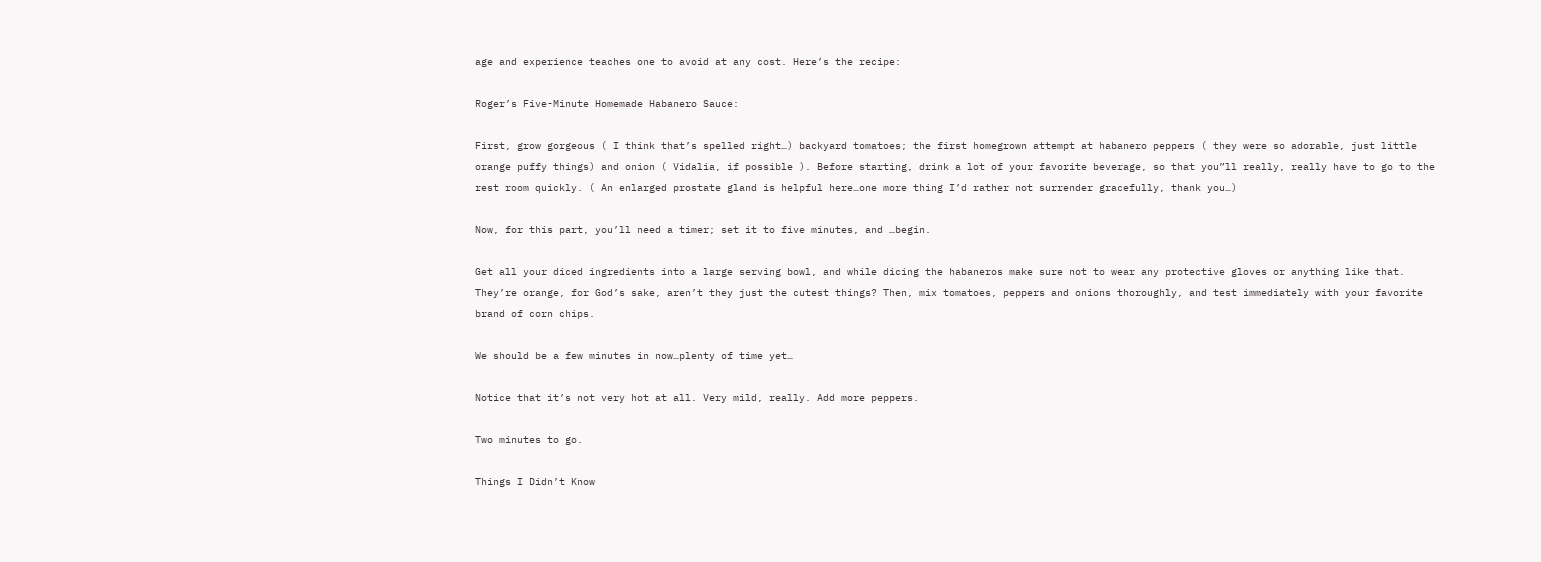age and experience teaches one to avoid at any cost. Here’s the recipe:

Roger’s Five-Minute Homemade Habanero Sauce:

First, grow gorgeous ( I think that’s spelled right…) backyard tomatoes; the first homegrown attempt at habanero peppers ( they were so adorable, just little orange puffy things) and onion ( Vidalia, if possible ). Before starting, drink a lot of your favorite beverage, so that you”ll really, really have to go to the rest room quickly. ( An enlarged prostate gland is helpful here…one more thing I’d rather not surrender gracefully, thank you…)

Now, for this part, you’ll need a timer; set it to five minutes, and …begin.

Get all your diced ingredients into a large serving bowl, and while dicing the habaneros make sure not to wear any protective gloves or anything like that. They’re orange, for God’s sake, aren’t they just the cutest things? Then, mix tomatoes, peppers and onions thoroughly, and test immediately with your favorite brand of corn chips.

We should be a few minutes in now…plenty of time yet…

Notice that it’s not very hot at all. Very mild, really. Add more peppers.

Two minutes to go.

Things I Didn’t Know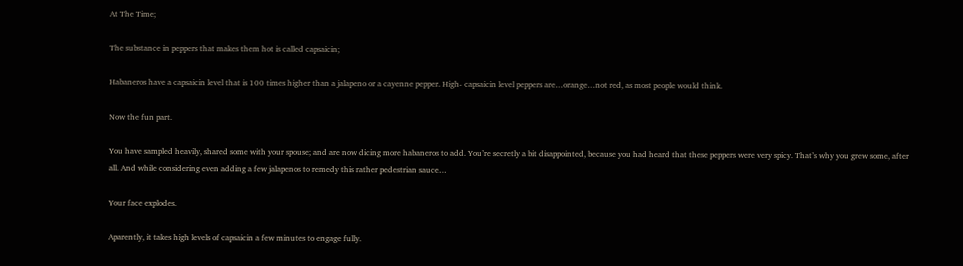At The Time;

The substance in peppers that makes them hot is called capsaicin;

Habaneros have a capsaicin level that is 100 times higher than a jalapeno or a cayenne pepper. High- capsaicin level peppers are…orange…not red, as most people would think.

Now the fun part.

You have sampled heavily, shared some with your spouse; and are now dicing more habaneros to add. You’re secretly a bit disappointed, because you had heard that these peppers were very spicy. That’s why you grew some, after all. And while considering even adding a few jalapenos to remedy this rather pedestrian sauce…

Your face explodes.

Aparently, it takes high levels of capsaicin a few minutes to engage fully.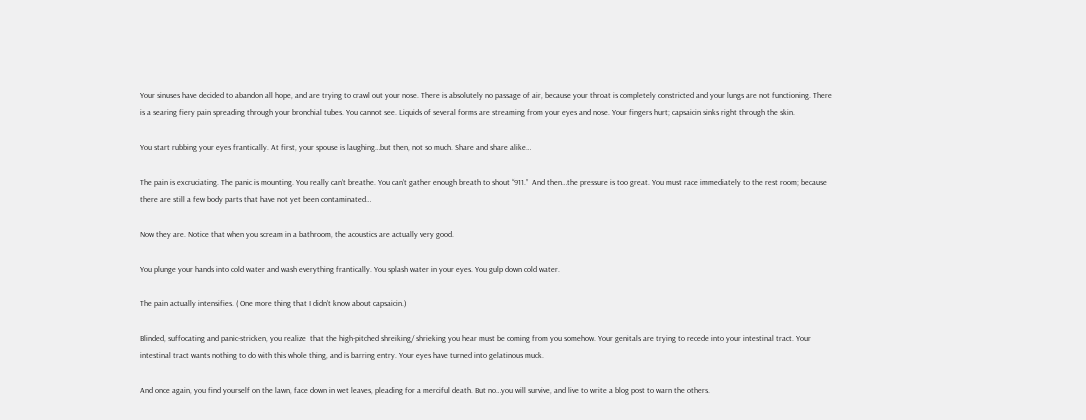Your sinuses have decided to abandon all hope, and are trying to crawl out your nose. There is absolutely no passage of air, because your throat is completely constricted and your lungs are not functioning. There is a searing fiery pain spreading through your bronchial tubes. You cannot see. Liquids of several forms are streaming from your eyes and nose. Your fingers hurt; capsaicin sinks right through the skin.

You start rubbing your eyes frantically. At first, your spouse is laughing…but then, not so much. Share and share alike…

The pain is excruciating. The panic is mounting. You really can’t breathe. You can’t gather enough breath to shout “911.”  And then…the pressure is too great. You must race immediately to the rest room; because there are still a few body parts that have not yet been contaminated…

Now they are. Notice that when you scream in a bathroom, the acoustics are actually very good.

You plunge your hands into cold water and wash everything frantically. You splash water in your eyes. You gulp down cold water.

The pain actually intensifies. ( One more thing that I didn’t know about capsaicin.)

Blinded, suffocating and panic-stricken, you realize  that the high-pitched shreiking/ shrieking you hear must be coming from you somehow. Your genitals are trying to recede into your intestinal tract. Your intestinal tract wants nothing to do with this whole thing, and is barring entry. Your eyes have turned into gelatinous muck.

And once again, you find yourself on the lawn, face down in wet leaves, pleading for a merciful death. But no…you will survive, and live to write a blog post to warn the others.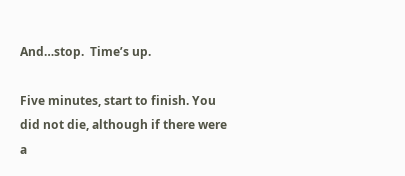And…stop.  Time’s up.

Five minutes, start to finish. You did not die, although if there were a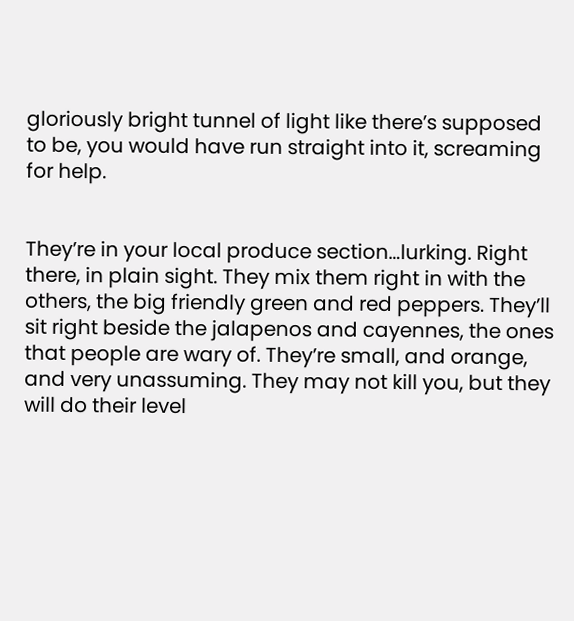gloriously bright tunnel of light like there’s supposed to be, you would have run straight into it, screaming for help.


They’re in your local produce section…lurking. Right there, in plain sight. They mix them right in with the others, the big friendly green and red peppers. They’ll sit right beside the jalapenos and cayennes, the ones that people are wary of. They’re small, and orange, and very unassuming. They may not kill you, but they will do their level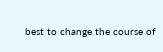best to change the course of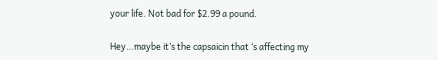your life. Not bad for $2.99 a pound.

Hey…maybe it’s the capsaicin that ‘s affecting my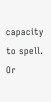capacity to spell. Or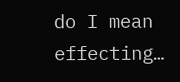do I mean effecting…